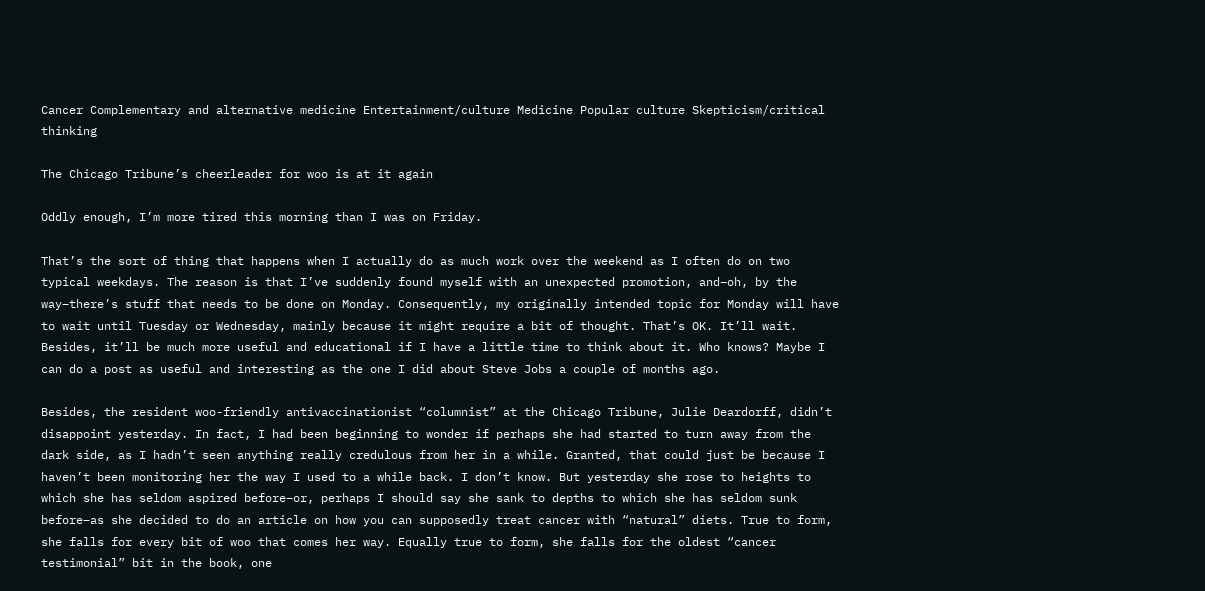Cancer Complementary and alternative medicine Entertainment/culture Medicine Popular culture Skepticism/critical thinking

The Chicago Tribune’s cheerleader for woo is at it again

Oddly enough, I’m more tired this morning than I was on Friday.

That’s the sort of thing that happens when I actually do as much work over the weekend as I often do on two typical weekdays. The reason is that I’ve suddenly found myself with an unexpected promotion, and–oh, by the way–there’s stuff that needs to be done on Monday. Consequently, my originally intended topic for Monday will have to wait until Tuesday or Wednesday, mainly because it might require a bit of thought. That’s OK. It’ll wait. Besides, it’ll be much more useful and educational if I have a little time to think about it. Who knows? Maybe I can do a post as useful and interesting as the one I did about Steve Jobs a couple of months ago.

Besides, the resident woo-friendly antivaccinationist “columnist” at the Chicago Tribune, Julie Deardorff, didn’t disappoint yesterday. In fact, I had been beginning to wonder if perhaps she had started to turn away from the dark side, as I hadn’t seen anything really credulous from her in a while. Granted, that could just be because I haven’t been monitoring her the way I used to a while back. I don’t know. But yesterday she rose to heights to which she has seldom aspired before–or, perhaps I should say she sank to depths to which she has seldom sunk before–as she decided to do an article on how you can supposedly treat cancer with “natural” diets. True to form, she falls for every bit of woo that comes her way. Equally true to form, she falls for the oldest “cancer testimonial” bit in the book, one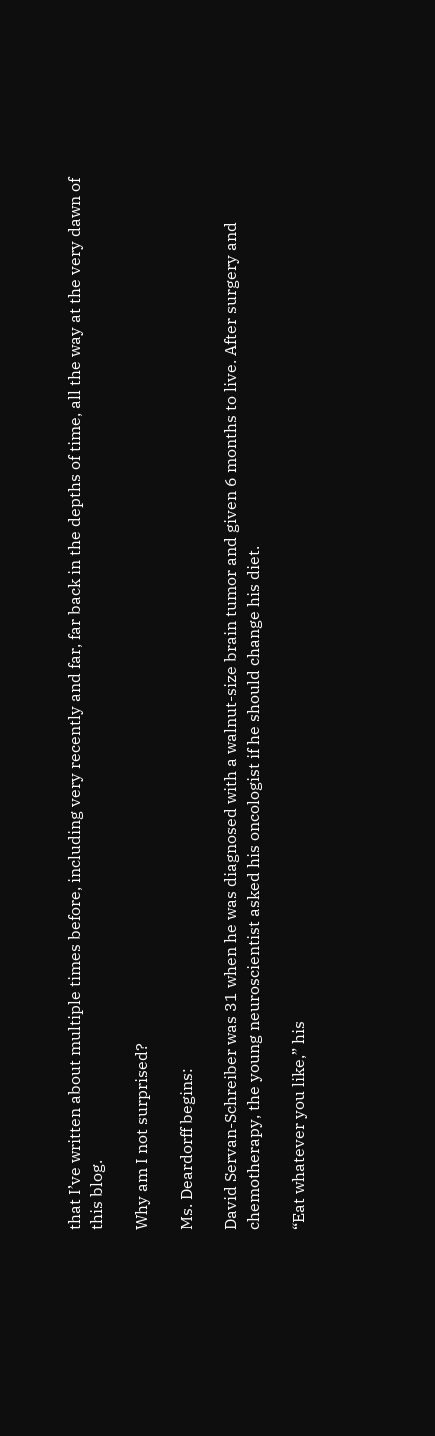that I’ve written about multiple times before, including very recently and far, far back in the depths of time, all the way at the very dawn of this blog.

Why am I not surprised?

Ms. Deardorff begins:

David Servan-Schreiber was 31 when he was diagnosed with a walnut-size brain tumor and given 6 months to live. After surgery and chemotherapy, the young neuroscientist asked his oncologist if he should change his diet.

“Eat whatever you like,” his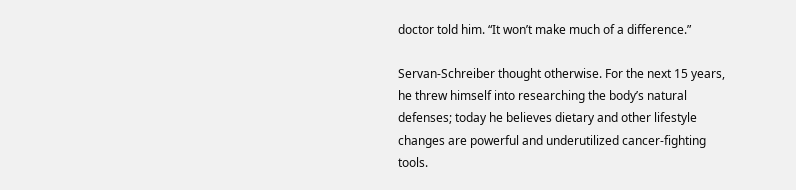doctor told him. “It won’t make much of a difference.”

Servan-Schreiber thought otherwise. For the next 15 years, he threw himself into researching the body’s natural defenses; today he believes dietary and other lifestyle changes are powerful and underutilized cancer-fighting tools.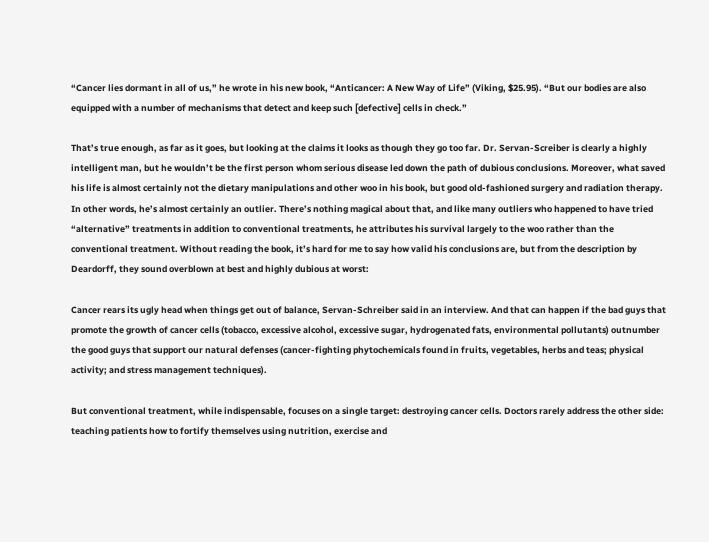“Cancer lies dormant in all of us,” he wrote in his new book, “Anticancer: A New Way of Life” (Viking, $25.95). “But our bodies are also equipped with a number of mechanisms that detect and keep such [defective] cells in check.”

That’s true enough, as far as it goes, but looking at the claims it looks as though they go too far. Dr. Servan-Screiber is clearly a highly intelligent man, but he wouldn’t be the first person whom serious disease led down the path of dubious conclusions. Moreover, what saved his life is almost certainly not the dietary manipulations and other woo in his book, but good old-fashioned surgery and radiation therapy. In other words, he’s almost certainly an outlier. There’s nothing magical about that, and like many outliers who happened to have tried “alternative” treatments in addition to conventional treatments, he attributes his survival largely to the woo rather than the conventional treatment. Without reading the book, it’s hard for me to say how valid his conclusions are, but from the description by Deardorff, they sound overblown at best and highly dubious at worst:

Cancer rears its ugly head when things get out of balance, Servan-Schreiber said in an interview. And that can happen if the bad guys that promote the growth of cancer cells (tobacco, excessive alcohol, excessive sugar, hydrogenated fats, environmental pollutants) outnumber the good guys that support our natural defenses (cancer-fighting phytochemicals found in fruits, vegetables, herbs and teas; physical activity; and stress management techniques).

But conventional treatment, while indispensable, focuses on a single target: destroying cancer cells. Doctors rarely address the other side: teaching patients how to fortify themselves using nutrition, exercise and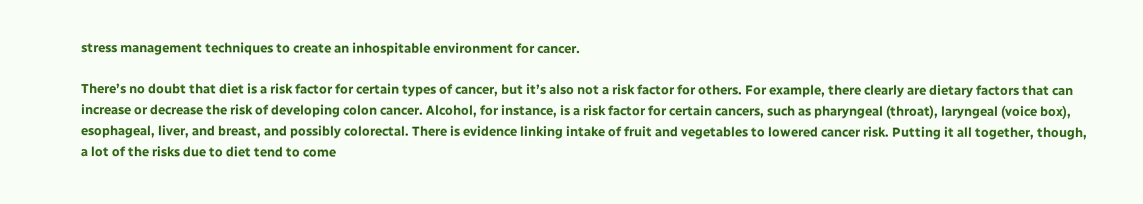stress management techniques to create an inhospitable environment for cancer.

There’s no doubt that diet is a risk factor for certain types of cancer, but it’s also not a risk factor for others. For example, there clearly are dietary factors that can increase or decrease the risk of developing colon cancer. Alcohol, for instance, is a risk factor for certain cancers, such as pharyngeal (throat), laryngeal (voice box), esophageal, liver, and breast, and possibly colorectal. There is evidence linking intake of fruit and vegetables to lowered cancer risk. Putting it all together, though, a lot of the risks due to diet tend to come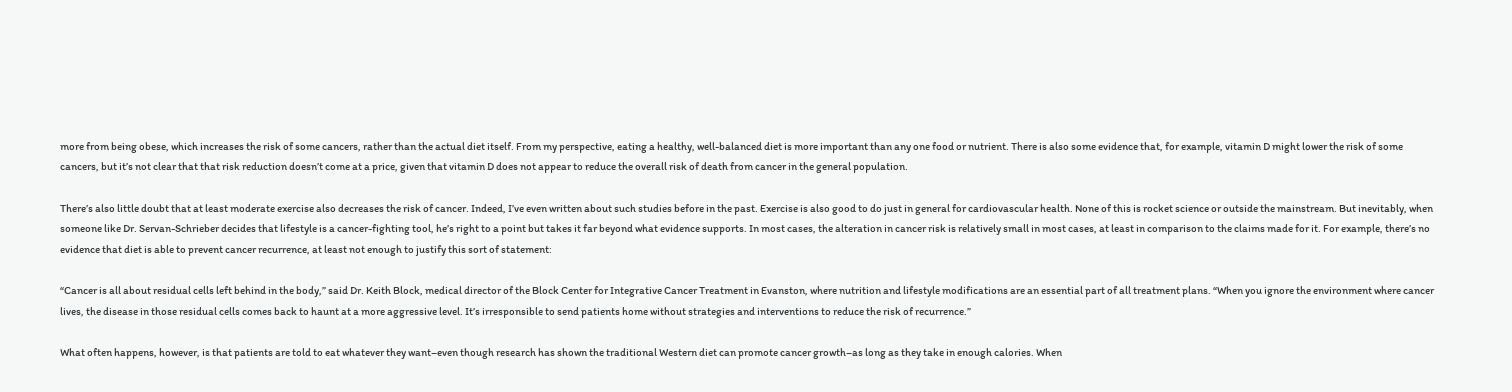more from being obese, which increases the risk of some cancers, rather than the actual diet itself. From my perspective, eating a healthy, well-balanced diet is more important than any one food or nutrient. There is also some evidence that, for example, vitamin D might lower the risk of some cancers, but it’s not clear that that risk reduction doesn’t come at a price, given that vitamin D does not appear to reduce the overall risk of death from cancer in the general population.

There’s also little doubt that at least moderate exercise also decreases the risk of cancer. Indeed, I’ve even written about such studies before in the past. Exercise is also good to do just in general for cardiovascular health. None of this is rocket science or outside the mainstream. But inevitably, when someone like Dr. Servan-Schrieber decides that lifestyle is a cancer-fighting tool, he’s right to a point but takes it far beyond what evidence supports. In most cases, the alteration in cancer risk is relatively small in most cases, at least in comparison to the claims made for it. For example, there’s no evidence that diet is able to prevent cancer recurrence, at least not enough to justify this sort of statement:

“Cancer is all about residual cells left behind in the body,” said Dr. Keith Block, medical director of the Block Center for Integrative Cancer Treatment in Evanston, where nutrition and lifestyle modifications are an essential part of all treatment plans. “When you ignore the environment where cancer lives, the disease in those residual cells comes back to haunt at a more aggressive level. It’s irresponsible to send patients home without strategies and interventions to reduce the risk of recurrence.”

What often happens, however, is that patients are told to eat whatever they want–even though research has shown the traditional Western diet can promote cancer growth–as long as they take in enough calories. When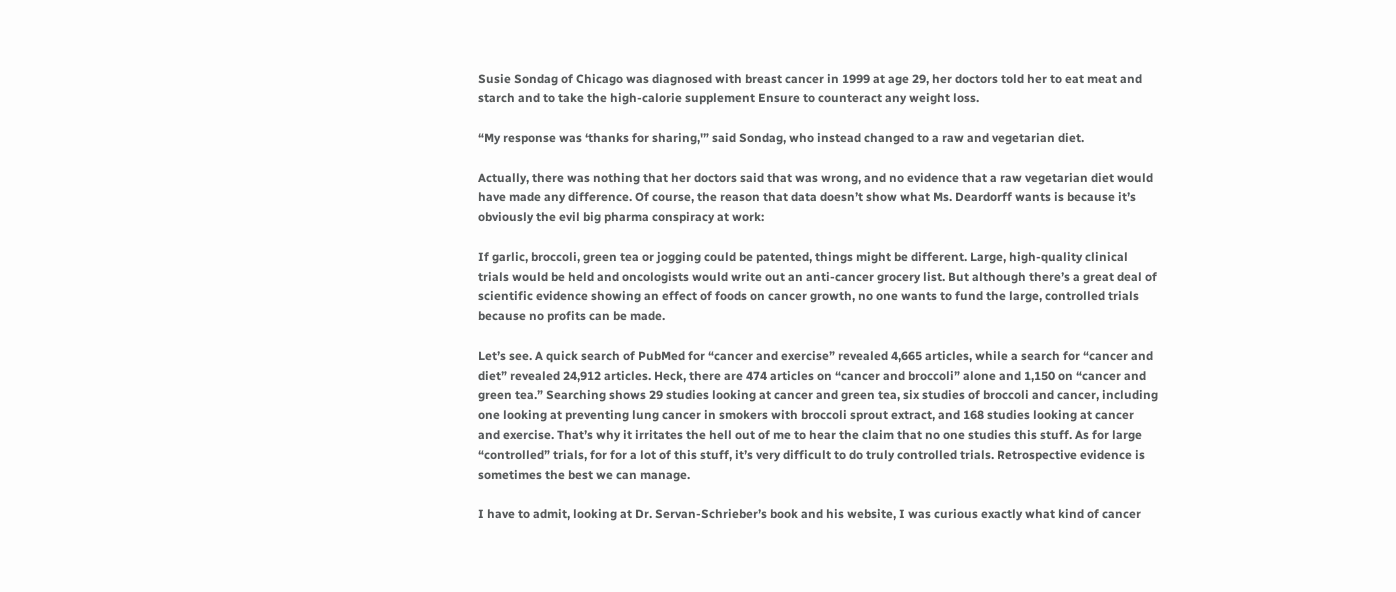Susie Sondag of Chicago was diagnosed with breast cancer in 1999 at age 29, her doctors told her to eat meat and starch and to take the high-calorie supplement Ensure to counteract any weight loss.

“My response was ‘thanks for sharing,'” said Sondag, who instead changed to a raw and vegetarian diet.

Actually, there was nothing that her doctors said that was wrong, and no evidence that a raw vegetarian diet would have made any difference. Of course, the reason that data doesn’t show what Ms. Deardorff wants is because it’s obviously the evil big pharma conspiracy at work:

If garlic, broccoli, green tea or jogging could be patented, things might be different. Large, high-quality clinical trials would be held and oncologists would write out an anti-cancer grocery list. But although there’s a great deal of scientific evidence showing an effect of foods on cancer growth, no one wants to fund the large, controlled trials because no profits can be made.

Let’s see. A quick search of PubMed for “cancer and exercise” revealed 4,665 articles, while a search for “cancer and diet” revealed 24,912 articles. Heck, there are 474 articles on “cancer and broccoli” alone and 1,150 on “cancer and green tea.” Searching shows 29 studies looking at cancer and green tea, six studies of broccoli and cancer, including one looking at preventing lung cancer in smokers with broccoli sprout extract, and 168 studies looking at cancer and exercise. That’s why it irritates the hell out of me to hear the claim that no one studies this stuff. As for large “controlled” trials, for for a lot of this stuff, it’s very difficult to do truly controlled trials. Retrospective evidence is sometimes the best we can manage.

I have to admit, looking at Dr. Servan-Schrieber’s book and his website, I was curious exactly what kind of cancer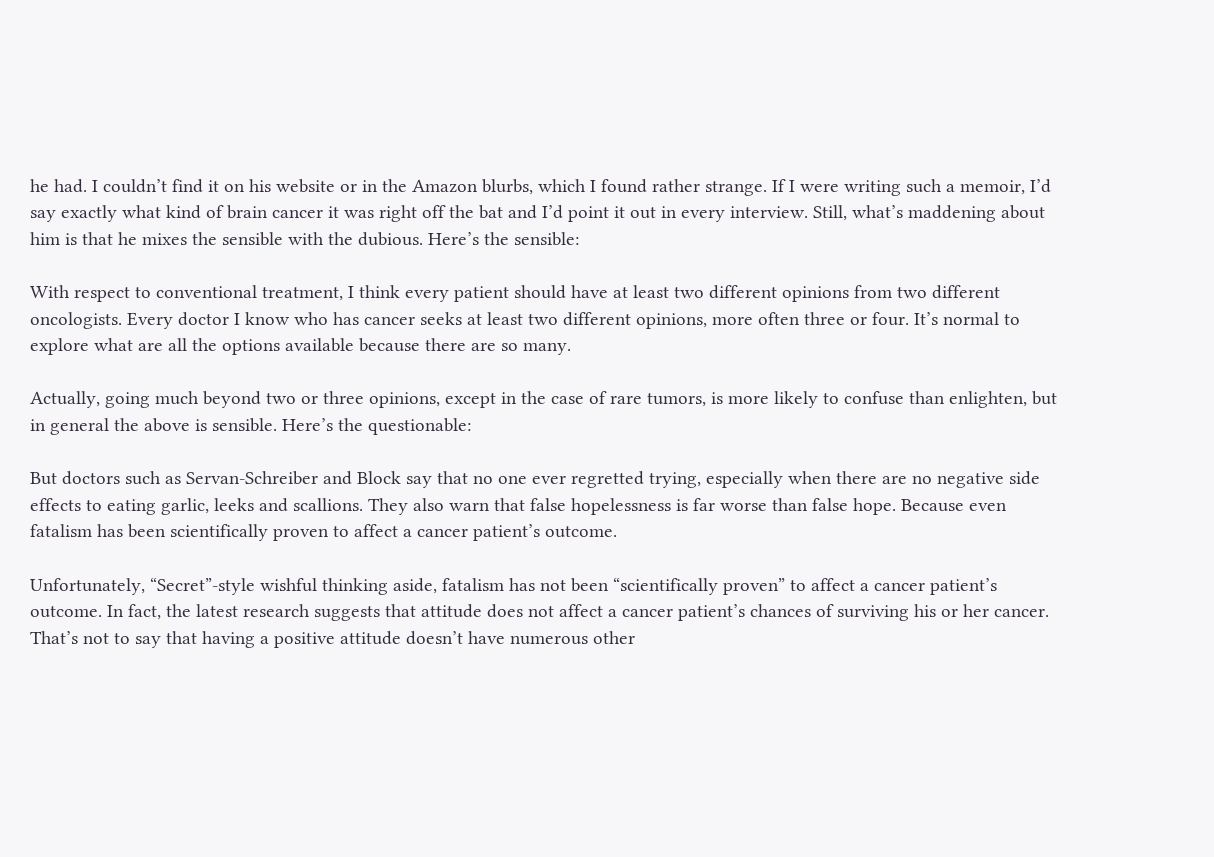he had. I couldn’t find it on his website or in the Amazon blurbs, which I found rather strange. If I were writing such a memoir, I’d say exactly what kind of brain cancer it was right off the bat and I’d point it out in every interview. Still, what’s maddening about him is that he mixes the sensible with the dubious. Here’s the sensible:

With respect to conventional treatment, I think every patient should have at least two different opinions from two different oncologists. Every doctor I know who has cancer seeks at least two different opinions, more often three or four. It’s normal to explore what are all the options available because there are so many.

Actually, going much beyond two or three opinions, except in the case of rare tumors, is more likely to confuse than enlighten, but in general the above is sensible. Here’s the questionable:

But doctors such as Servan-Schreiber and Block say that no one ever regretted trying, especially when there are no negative side effects to eating garlic, leeks and scallions. They also warn that false hopelessness is far worse than false hope. Because even fatalism has been scientifically proven to affect a cancer patient’s outcome.

Unfortunately, “Secret”-style wishful thinking aside, fatalism has not been “scientifically proven” to affect a cancer patient’s outcome. In fact, the latest research suggests that attitude does not affect a cancer patient’s chances of surviving his or her cancer. That’s not to say that having a positive attitude doesn’t have numerous other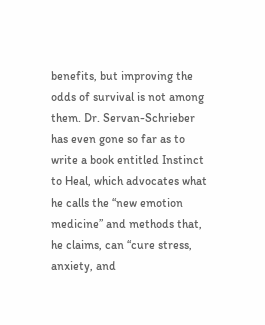benefits, but improving the odds of survival is not among them. Dr. Servan-Schrieber has even gone so far as to write a book entitled Instinct to Heal, which advocates what he calls the “new emotion medicine” and methods that, he claims, can “cure stress, anxiety, and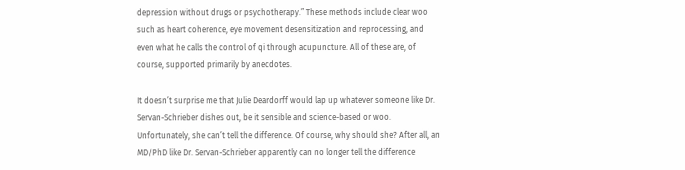depression without drugs or psychotherapy.” These methods include clear woo such as heart coherence, eye movement desensitization and reprocessing, and even what he calls the control of qi through acupuncture. All of these are, of course, supported primarily by anecdotes.

It doesn’t surprise me that Julie Deardorff would lap up whatever someone like Dr. Servan-Schrieber dishes out, be it sensible and science-based or woo. Unfortunately, she can’t tell the difference. Of course, why should she? After all, an MD/PhD like Dr. Servan-Schrieber apparently can no longer tell the difference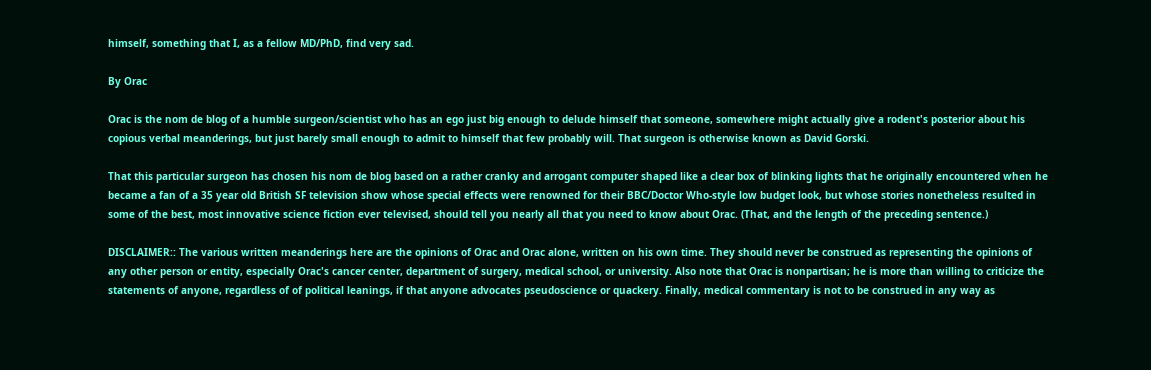himself, something that I, as a fellow MD/PhD, find very sad.

By Orac

Orac is the nom de blog of a humble surgeon/scientist who has an ego just big enough to delude himself that someone, somewhere might actually give a rodent's posterior about his copious verbal meanderings, but just barely small enough to admit to himself that few probably will. That surgeon is otherwise known as David Gorski.

That this particular surgeon has chosen his nom de blog based on a rather cranky and arrogant computer shaped like a clear box of blinking lights that he originally encountered when he became a fan of a 35 year old British SF television show whose special effects were renowned for their BBC/Doctor Who-style low budget look, but whose stories nonetheless resulted in some of the best, most innovative science fiction ever televised, should tell you nearly all that you need to know about Orac. (That, and the length of the preceding sentence.)

DISCLAIMER:: The various written meanderings here are the opinions of Orac and Orac alone, written on his own time. They should never be construed as representing the opinions of any other person or entity, especially Orac's cancer center, department of surgery, medical school, or university. Also note that Orac is nonpartisan; he is more than willing to criticize the statements of anyone, regardless of of political leanings, if that anyone advocates pseudoscience or quackery. Finally, medical commentary is not to be construed in any way as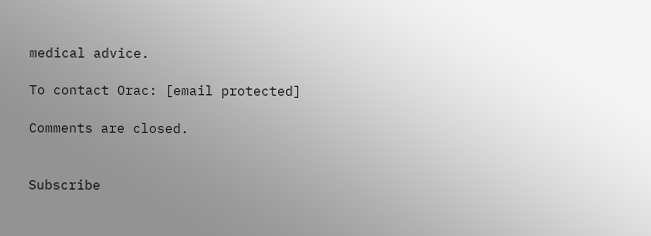medical advice.

To contact Orac: [email protected]

Comments are closed.


Subscribe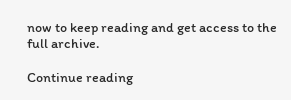now to keep reading and get access to the full archive.

Continue reading